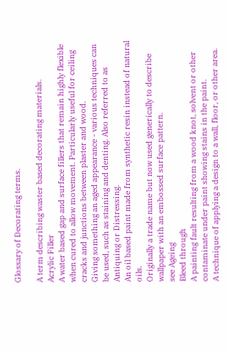Glossary of Decorating terms.

A term describing waster based decorating materials.
Acrylic Filler
A water based gap and surface fillers that remain highly flexible when cured to allow movement. Particularly useful for ceiling cracks and junctions between plaster and wood.
Giving something an aged appearance - various techniques can be used, such as staining and denting. Also referred to as Antiquing or Distressing.
An oil based paint made from synthetic resin instead of natural oils.
Originally a trade name but now used generically to describe wallpaper with an embossed surface pattern.
see Ageing
Bleed through
A painting fault resulting from a wood knot, solvent or other contaminate under paint showing stains in the paint.
A technique of applying a design to a wall, floor, or other area.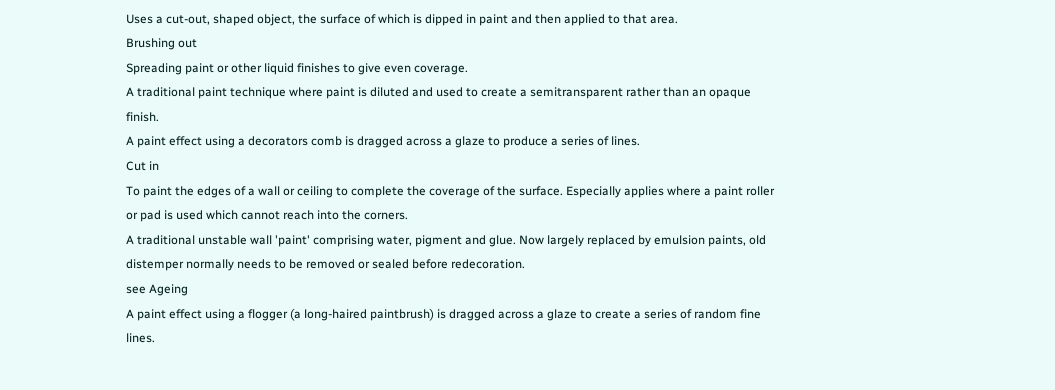Uses a cut-out, shaped object, the surface of which is dipped in paint and then applied to that area.
Brushing out
Spreading paint or other liquid finishes to give even coverage.
A traditional paint technique where paint is diluted and used to create a semitransparent rather than an opaque finish.
A paint effect using a decorators comb is dragged across a glaze to produce a series of lines.
Cut in
To paint the edges of a wall or ceiling to complete the coverage of the surface. Especially applies where a paint roller or pad is used which cannot reach into the corners.
A traditional unstable wall 'paint' comprising water, pigment and glue. Now largely replaced by emulsion paints, old distemper normally needs to be removed or sealed before redecoration.
see Ageing
A paint effect using a flogger (a long-haired paintbrush) is dragged across a glaze to create a series of random fine lines.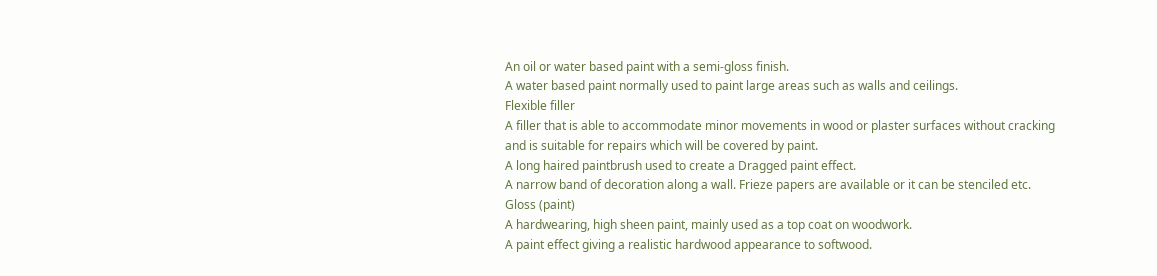An oil or water based paint with a semi-gloss finish.
A water based paint normally used to paint large areas such as walls and ceilings.
Flexible filler
A filler that is able to accommodate minor movements in wood or plaster surfaces without cracking and is suitable for repairs which will be covered by paint.
A long haired paintbrush used to create a Dragged paint effect.
A narrow band of decoration along a wall. Frieze papers are available or it can be stenciled etc.
Gloss (paint)
A hardwearing, high sheen paint, mainly used as a top coat on woodwork.
A paint effect giving a realistic hardwood appearance to softwood.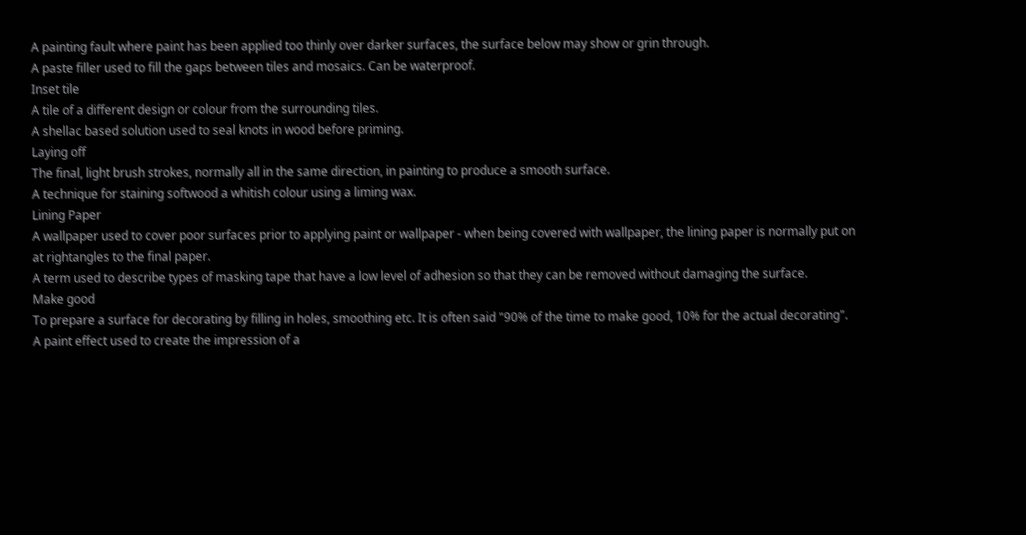A painting fault where paint has been applied too thinly over darker surfaces, the surface below may show or grin through.
A paste filler used to fill the gaps between tiles and mosaics. Can be waterproof.
Inset tile
A tile of a different design or colour from the surrounding tiles.
A shellac based solution used to seal knots in wood before priming.
Laying off
The final, light brush strokes, normally all in the same direction, in painting to produce a smooth surface.
A technique for staining softwood a whitish colour using a liming wax.
Lining Paper
A wallpaper used to cover poor surfaces prior to applying paint or wallpaper - when being covered with wallpaper, the lining paper is normally put on at rightangles to the final paper.
A term used to describe types of masking tape that have a low level of adhesion so that they can be removed without damaging the surface.
Make good
To prepare a surface for decorating by filling in holes, smoothing etc. It is often said "90% of the time to make good, 10% for the actual decorating".
A paint effect used to create the impression of a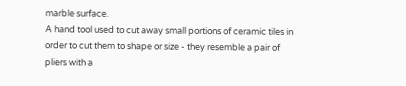marble surface.
A hand tool used to cut away small portions of ceramic tiles in order to cut them to shape or size - they resemble a pair of pliers with a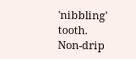'nibbling' tooth.
Non-drip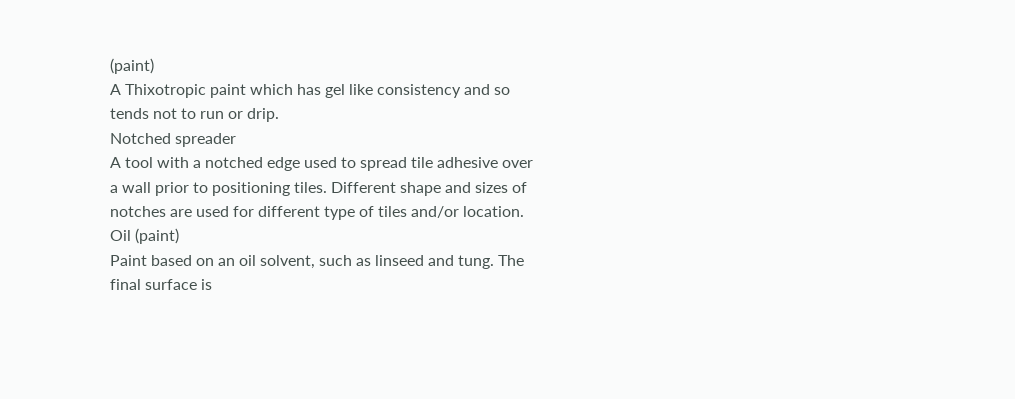(paint)
A Thixotropic paint which has gel like consistency and so tends not to run or drip.
Notched spreader
A tool with a notched edge used to spread tile adhesive over a wall prior to positioning tiles. Different shape and sizes of notches are used for different type of tiles and/or location.
Oil (paint)
Paint based on an oil solvent, such as linseed and tung. The final surface is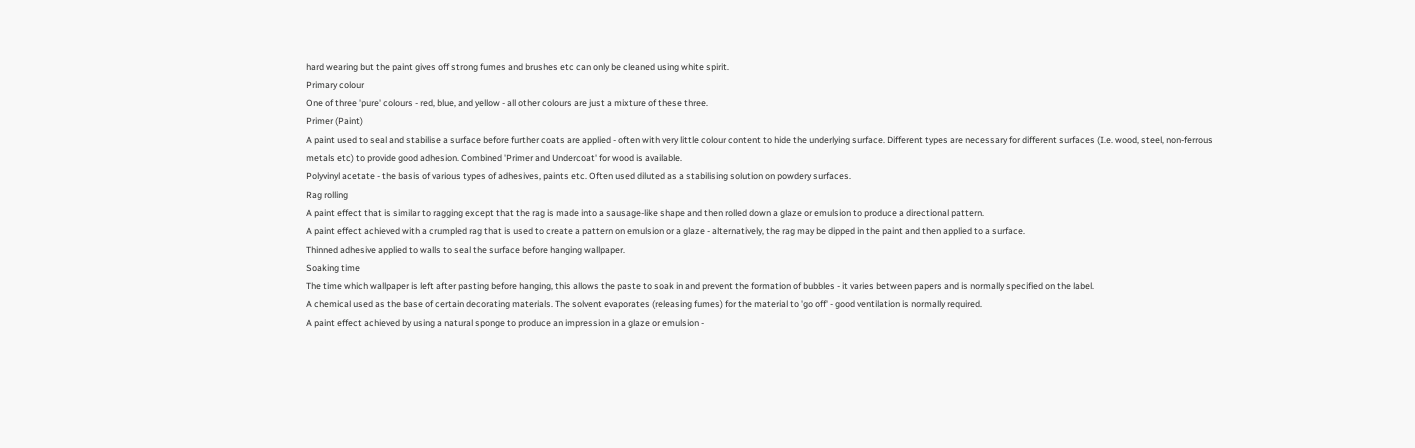hard wearing but the paint gives off strong fumes and brushes etc can only be cleaned using white spirit.
Primary colour
One of three 'pure' colours - red, blue, and yellow - all other colours are just a mixture of these three.
Primer (Paint)
A paint used to seal and stabilise a surface before further coats are applied - often with very little colour content to hide the underlying surface. Different types are necessary for different surfaces (I.e. wood, steel, non-ferrous metals etc) to provide good adhesion. Combined 'Primer and Undercoat' for wood is available.
Polyvinyl acetate - the basis of various types of adhesives, paints etc. Often used diluted as a stabilising solution on powdery surfaces.
Rag rolling
A paint effect that is similar to ragging except that the rag is made into a sausage-like shape and then rolled down a glaze or emulsion to produce a directional pattern.
A paint effect achieved with a crumpled rag that is used to create a pattern on emulsion or a glaze - alternatively, the rag may be dipped in the paint and then applied to a surface.
Thinned adhesive applied to walls to seal the surface before hanging wallpaper.
Soaking time
The time which wallpaper is left after pasting before hanging, this allows the paste to soak in and prevent the formation of bubbles - it varies between papers and is normally specified on the label.
A chemical used as the base of certain decorating materials. The solvent evaporates (releasing fumes) for the material to 'go off' - good ventilation is normally required.
A paint effect achieved by using a natural sponge to produce an impression in a glaze or emulsion -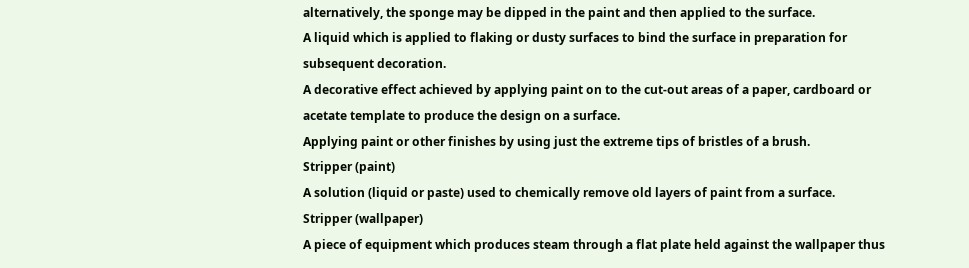alternatively, the sponge may be dipped in the paint and then applied to the surface.
A liquid which is applied to flaking or dusty surfaces to bind the surface in preparation for subsequent decoration.
A decorative effect achieved by applying paint on to the cut-out areas of a paper, cardboard or acetate template to produce the design on a surface.
Applying paint or other finishes by using just the extreme tips of bristles of a brush.
Stripper (paint)
A solution (liquid or paste) used to chemically remove old layers of paint from a surface.
Stripper (wallpaper)
A piece of equipment which produces steam through a flat plate held against the wallpaper thus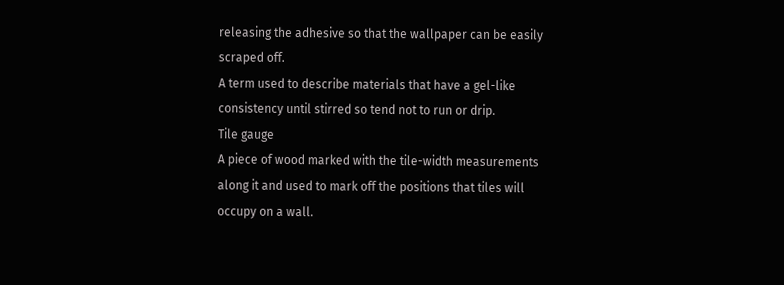releasing the adhesive so that the wallpaper can be easily scraped off.
A term used to describe materials that have a gel-like consistency until stirred so tend not to run or drip.
Tile gauge
A piece of wood marked with the tile-width measurements along it and used to mark off the positions that tiles will occupy on a wall.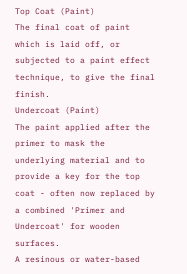Top Coat (Paint)
The final coat of paint which is laid off, or subjected to a paint effect technique, to give the final finish.
Undercoat (Paint)
The paint applied after the primer to mask the underlying material and to provide a key for the top coat - often now replaced by a combined 'Primer and Undercoat' for wooden surfaces.
A resinous or water-based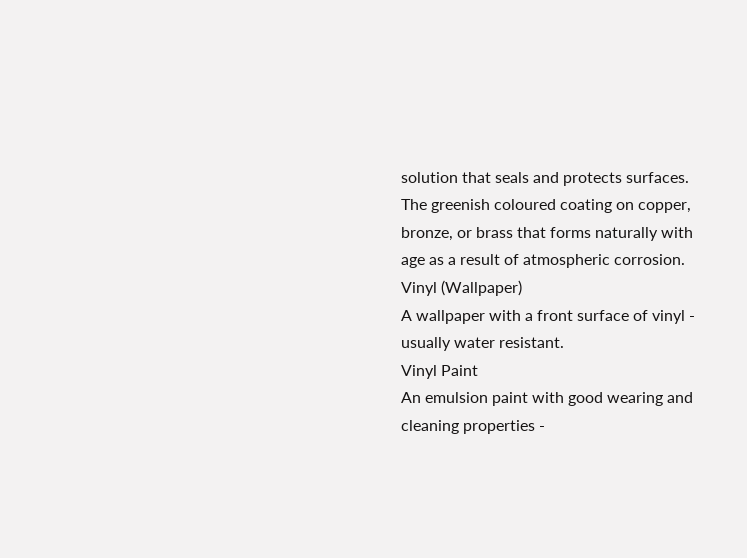solution that seals and protects surfaces.
The greenish coloured coating on copper, bronze, or brass that forms naturally with age as a result of atmospheric corrosion.
Vinyl (Wallpaper)
A wallpaper with a front surface of vinyl - usually water resistant.
Vinyl Paint
An emulsion paint with good wearing and cleaning properties -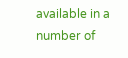available in a number of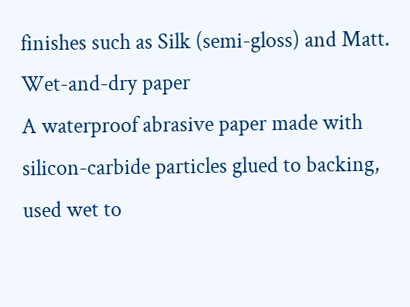finishes such as Silk (semi-gloss) and Matt.
Wet-and-dry paper
A waterproof abrasive paper made with silicon-carbide particles glued to backing, used wet to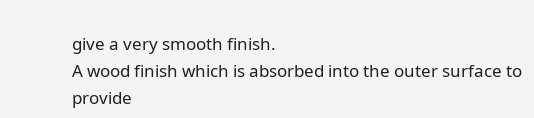give a very smooth finish.
A wood finish which is absorbed into the outer surface to provide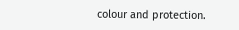colour and protection.